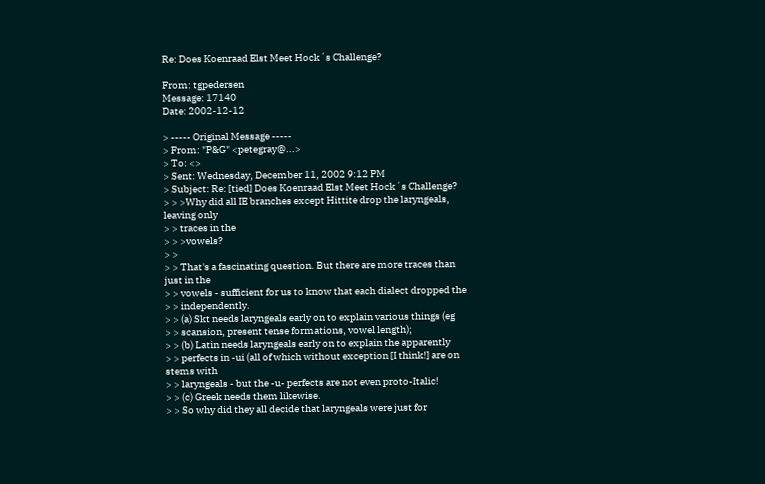Re: Does Koenraad Elst Meet Hock´s Challenge?

From: tgpedersen
Message: 17140
Date: 2002-12-12

> ----- Original Message -----
> From: "P&G" <petegray@...>
> To: <>
> Sent: Wednesday, December 11, 2002 9:12 PM
> Subject: Re: [tied] Does Koenraad Elst Meet Hock´s Challenge?
> > >Why did all IE branches except Hittite drop the laryngeals,
leaving only
> > traces in the
> > >vowels?
> >
> > That's a fascinating question. But there are more traces than
just in the
> > vowels - sufficient for us to know that each dialect dropped the
> > independently.
> > (a) Skt needs laryngeals early on to explain various things (eg
> > scansion, present tense formations, vowel length);
> > (b) Latin needs laryngeals early on to explain the apparently
> > perfects in -ui (all of which without exception [I think!] are on
stems with
> > laryngeals - but the -u- perfects are not even proto-Italic!
> > (c) Greek needs them likewise.
> > So why did they all decide that laryngeals were just for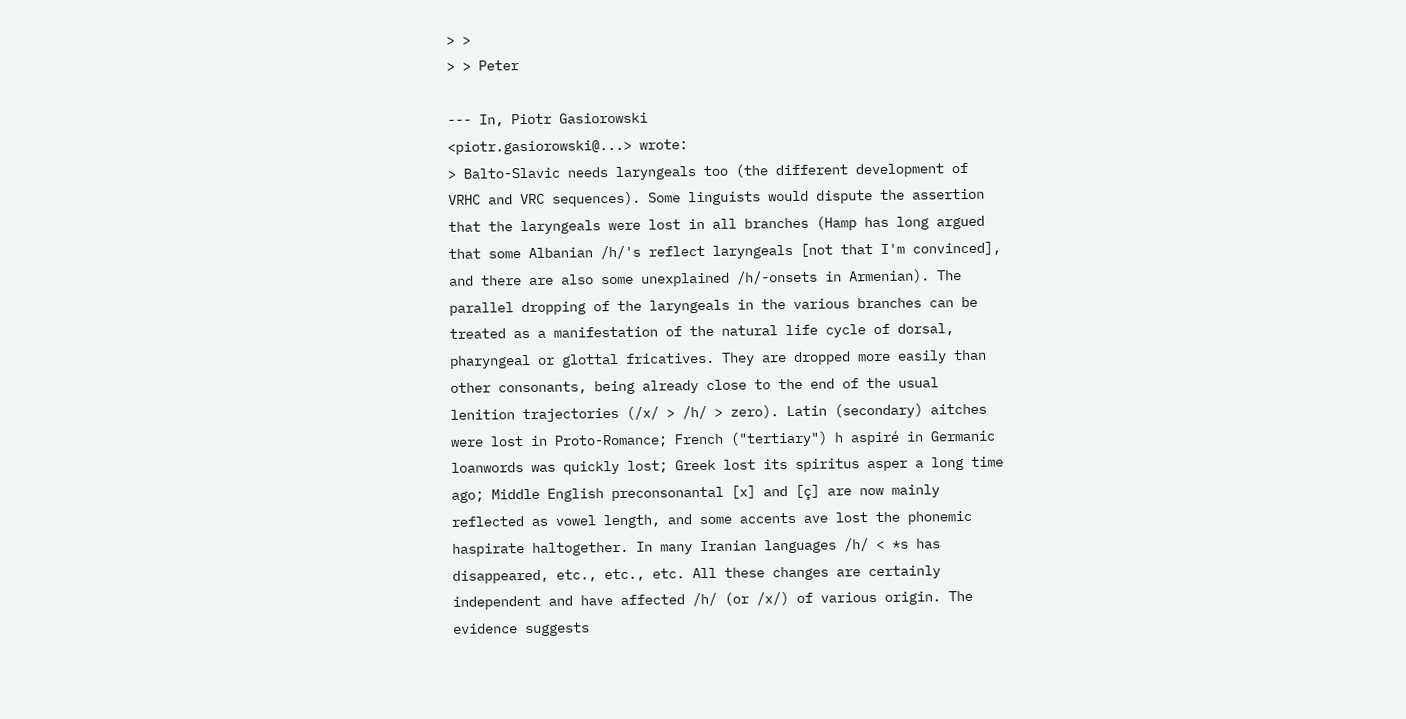> >
> > Peter

--- In, Piotr Gasiorowski
<piotr.gasiorowski@...> wrote:
> Balto-Slavic needs laryngeals too (the different development of
VRHC and VRC sequences). Some linguists would dispute the assertion
that the laryngeals were lost in all branches (Hamp has long argued
that some Albanian /h/'s reflect laryngeals [not that I'm convinced],
and there are also some unexplained /h/-onsets in Armenian). The
parallel dropping of the laryngeals in the various branches can be
treated as a manifestation of the natural life cycle of dorsal,
pharyngeal or glottal fricatives. They are dropped more easily than
other consonants, being already close to the end of the usual
lenition trajectories (/x/ > /h/ > zero). Latin (secondary) aitches
were lost in Proto-Romance; French ("tertiary") h aspiré in Germanic
loanwords was quickly lost; Greek lost its spiritus asper a long time
ago; Middle English preconsonantal [x] and [ç] are now mainly
reflected as vowel length, and some accents ave lost the phonemic
haspirate haltogether. In many Iranian languages /h/ < *s has
disappeared, etc., etc., etc. All these changes are certainly
independent and have affected /h/ (or /x/) of various origin. The
evidence suggests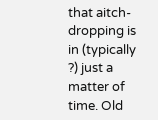that aitch-dropping is in (typically ?) just a
matter of time. Old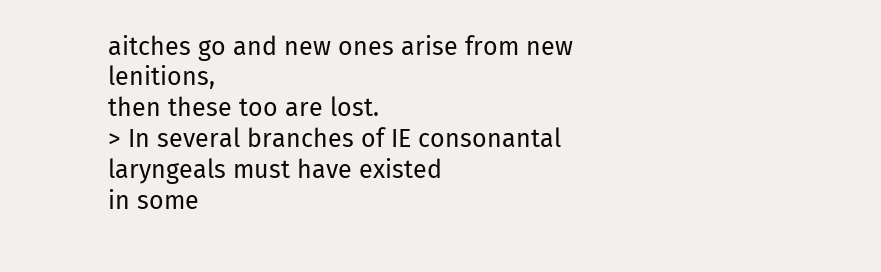aitches go and new ones arise from new lenitions,
then these too are lost.
> In several branches of IE consonantal laryngeals must have existed
in some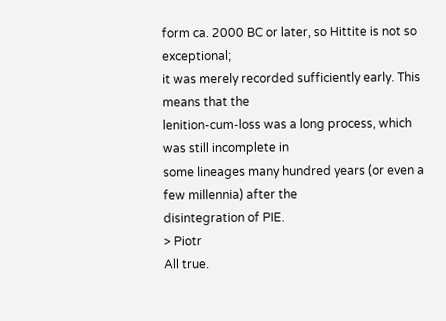form ca. 2000 BC or later, so Hittite is not so exceptional;
it was merely recorded sufficiently early. This means that the
lenition-cum-loss was a long process, which was still incomplete in
some lineages many hundred years (or even a few millennia) after the
disintegration of PIE.
> Piotr
All true.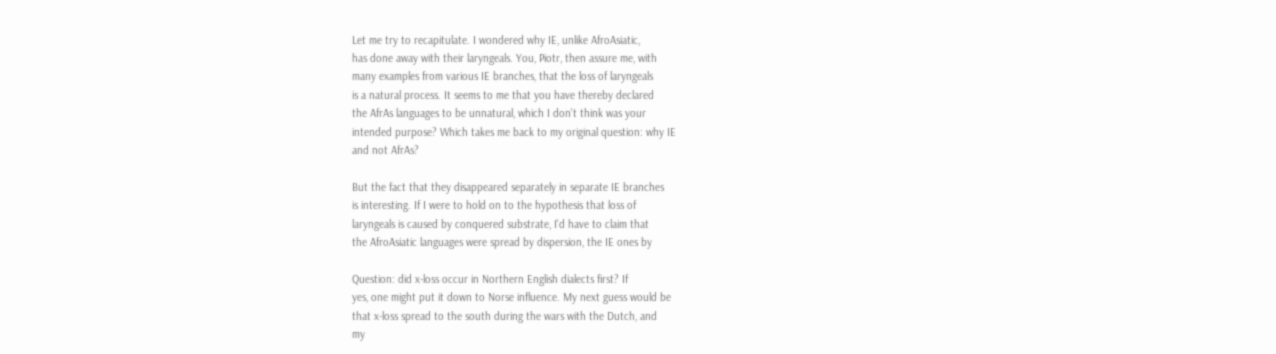Let me try to recapitulate. I wondered why IE, unlike AfroAsiatic,
has done away with their laryngeals. You, Piotr, then assure me, with
many examples from various IE branches, that the loss of laryngeals
is a natural process. It seems to me that you have thereby declared
the AfrAs languages to be unnatural, which I don't think was your
intended purpose? Which takes me back to my original question: why IE
and not AfrAs?

But the fact that they disappeared separately in separate IE branches
is interesting. If I were to hold on to the hypothesis that loss of
laryngeals is caused by conquered substrate, I'd have to claim that
the AfroAsiatic languages were spread by dispersion, the IE ones by

Question: did x-loss occur in Northern English dialects first? If
yes, one might put it down to Norse influence. My next guess would be
that x-loss spread to the south during the wars with the Dutch, and
my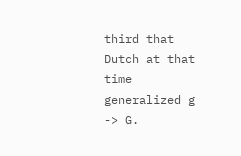third that Dutch at that time generalized g -> G.